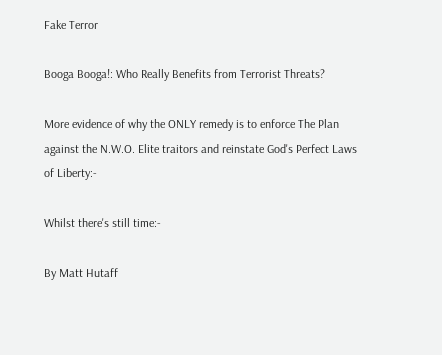Fake Terror

Booga Booga!: Who Really Benefits from Terrorist Threats?

More evidence of why the ONLY remedy is to enforce The Plan against the N.W.O. Elite traitors and reinstate God's Perfect Laws of Liberty:-

Whilst there's still time:-

By Matt Hutaff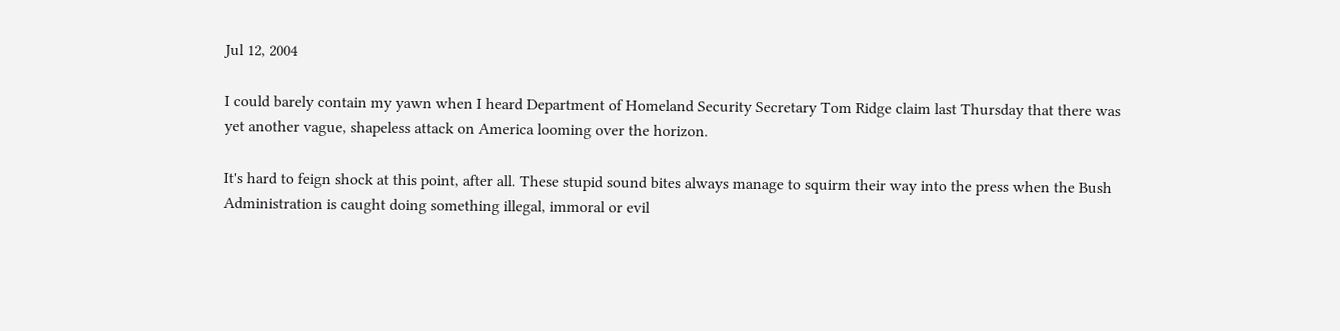Jul 12, 2004

I could barely contain my yawn when I heard Department of Homeland Security Secretary Tom Ridge claim last Thursday that there was yet another vague, shapeless attack on America looming over the horizon.

It's hard to feign shock at this point, after all. These stupid sound bites always manage to squirm their way into the press when the Bush Administration is caught doing something illegal, immoral or evil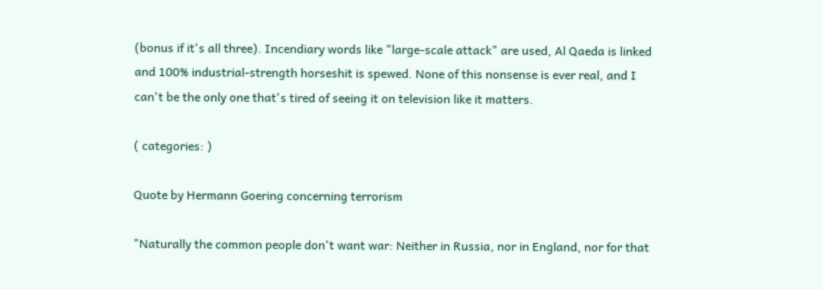(bonus if it's all three). Incendiary words like "large-scale attack" are used, Al Qaeda is linked and 100% industrial-strength horseshit is spewed. None of this nonsense is ever real, and I can't be the only one that's tired of seeing it on television like it matters.

( categories: )

Quote by Hermann Goering concerning terrorism

"Naturally the common people don't want war: Neither in Russia, nor in England, nor for that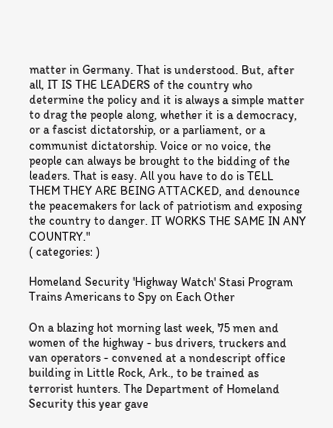matter in Germany. That is understood. But, after all, IT IS THE LEADERS of the country who determine the policy and it is always a simple matter to drag the people along, whether it is a democracy, or a fascist dictatorship, or a parliament, or a communist dictatorship. Voice or no voice, the people can always be brought to the bidding of the leaders. That is easy. All you have to do is TELL THEM THEY ARE BEING ATTACKED, and denounce the peacemakers for lack of patriotism and exposing the country to danger. IT WORKS THE SAME IN ANY COUNTRY."
( categories: )

Homeland Security 'Highway Watch' Stasi Program Trains Americans to Spy on Each Other

On a blazing hot morning last week, 75 men and women of the highway - bus drivers, truckers and van operators - convened at a nondescript office building in Little Rock, Ark., to be trained as terrorist hunters. The Department of Homeland Security this year gave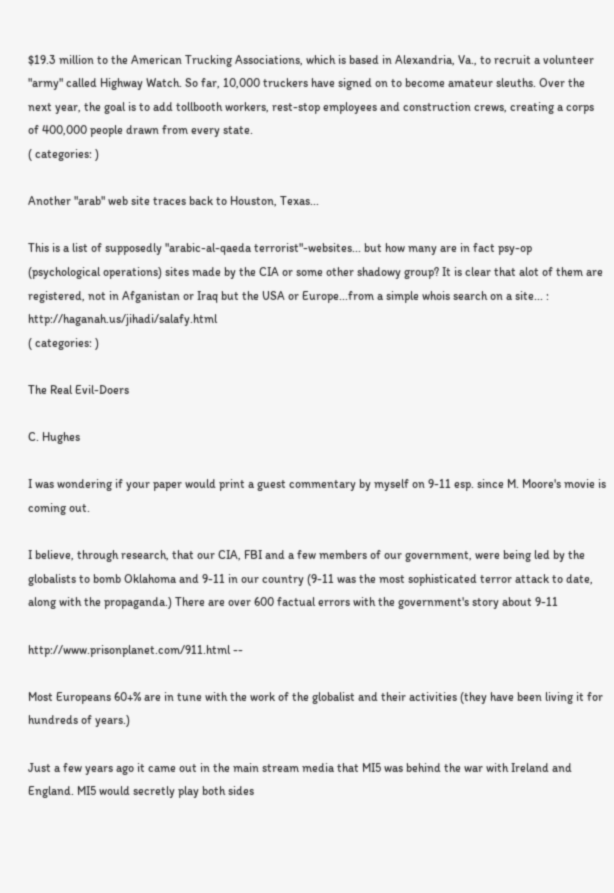$19.3 million to the American Trucking Associations, which is based in Alexandria, Va., to recruit a volunteer "army" called Highway Watch. So far, 10,000 truckers have signed on to become amateur sleuths. Over the next year, the goal is to add tollbooth workers, rest-stop employees and construction crews, creating a corps of 400,000 people drawn from every state.
( categories: )

Another "arab" web site traces back to Houston, Texas...

This is a list of supposedly "arabic-al-qaeda terrorist"-websites... but how many are in fact psy-op (psychological operations) sites made by the CIA or some other shadowy group? It is clear that alot of them are registered, not in Afganistan or Iraq but the USA or Europe...from a simple whois search on a site... : http://haganah.us/jihadi/salafy.html
( categories: )

The Real Evil-Doers

C. Hughes

I was wondering if your paper would print a guest commentary by myself on 9-11 esp. since M. Moore's movie is coming out.

I believe, through research, that our CIA, FBI and a few members of our government, were being led by the globalists to bomb Oklahoma and 9-11 in our country (9-11 was the most sophisticated terror attack to date, along with the propaganda.) There are over 600 factual errors with the government's story about 9-11

http://www.prisonplanet.com/911.html --

Most Europeans 60+% are in tune with the work of the globalist and their activities (they have been living it for hundreds of years.)

Just a few years ago it came out in the main stream media that MI5 was behind the war with Ireland and England. MI5 would secretly play both sides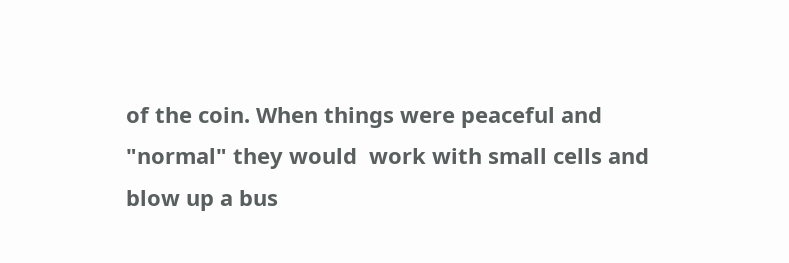of the coin. When things were peaceful and "normal" they would  work with small cells and blow up a bus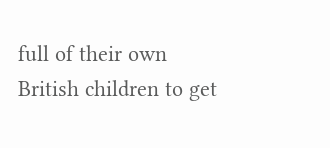full of their own British children to get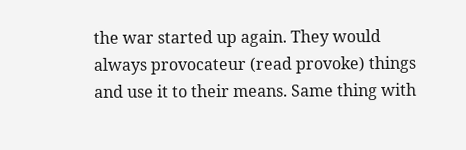the war started up again. They would always provocateur (read provoke) things and use it to their means. Same thing with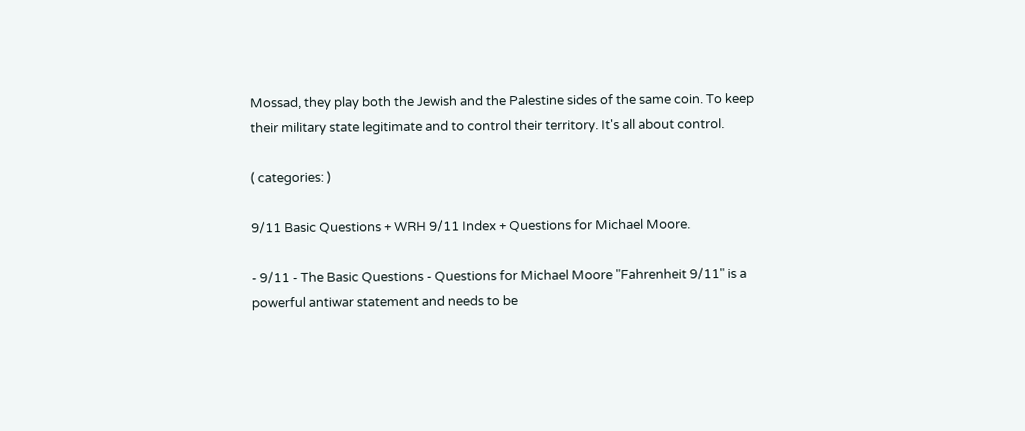Mossad, they play both the Jewish and the Palestine sides of the same coin. To keep their military state legitimate and to control their territory. It's all about control.

( categories: )

9/11 Basic Questions + WRH 9/11 Index + Questions for Michael Moore.

- 9/11 - The Basic Questions - Questions for Michael Moore "Fahrenheit 9/11" is a powerful antiwar statement and needs to be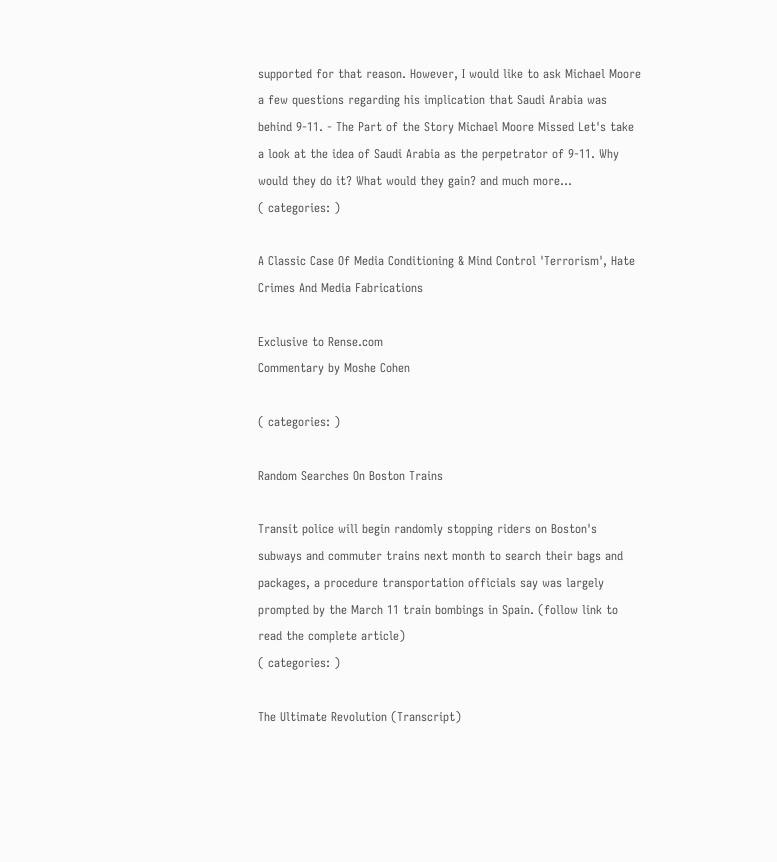supported for that reason. However, I would like to ask Michael Moore a few questions regarding his implication that Saudi Arabia was behind 9-11. - The Part of the Story Michael Moore Missed Let's take a look at the idea of Saudi Arabia as the perpetrator of 9-11. Why would they do it? What would they gain? and much more...
( categories: )

A Classic Case Of Media Conditioning & Mind Control 'Terrorism', Hate Crimes And Media Fabrications

Exclusive to Rense.com
Commentary by Moshe Cohen

( categories: )

Random Searches On Boston Trains

Transit police will begin randomly stopping riders on Boston's subways and commuter trains next month to search their bags and packages, a procedure transportation officials say was largely prompted by the March 11 train bombings in Spain. (follow link to read the complete article)
( categories: )

The Ultimate Revolution (Transcript)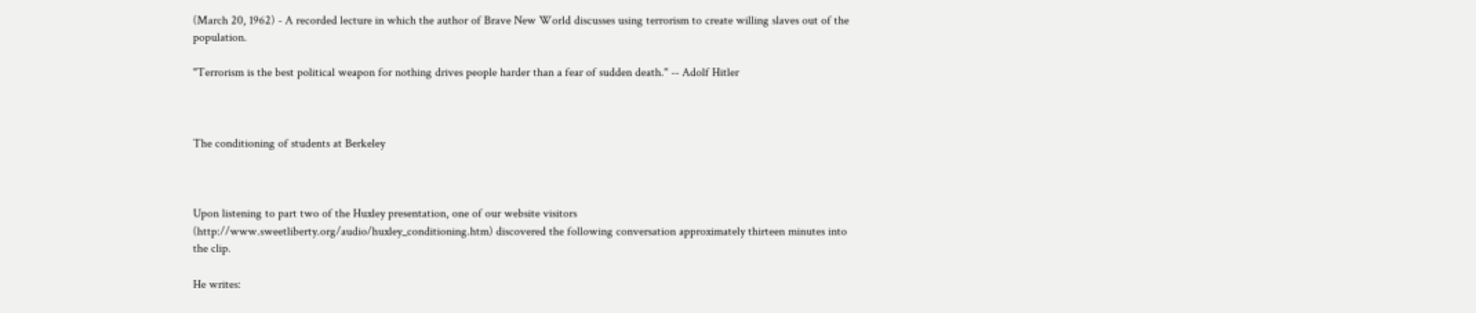(March 20, 1962) - A recorded lecture in which the author of Brave New World discusses using terrorism to create willing slaves out of the population.

"Terrorism is the best political weapon for nothing drives people harder than a fear of sudden death." -- Adolf Hitler



The conditioning of students at Berkeley



Upon listening to part two of the Huxley presentation, one of our website visitors (http://www.sweetliberty.org/audio/huxley_conditioning.htm) discovered the following conversation approximately thirteen minutes into the clip.

He writes: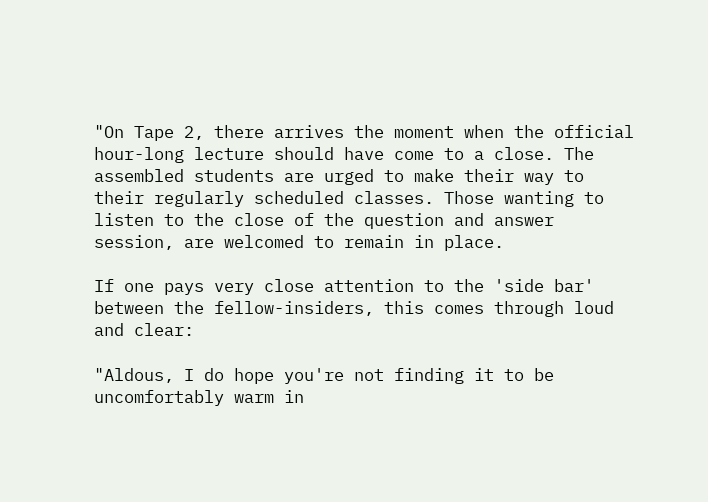"On Tape 2, there arrives the moment when the official hour-long lecture should have come to a close. The assembled students are urged to make their way to their regularly scheduled classes. Those wanting to listen to the close of the question and answer session, are welcomed to remain in place.

If one pays very close attention to the 'side bar' between the fellow-insiders, this comes through loud and clear:

"Aldous, I do hope you're not finding it to be uncomfortably warm in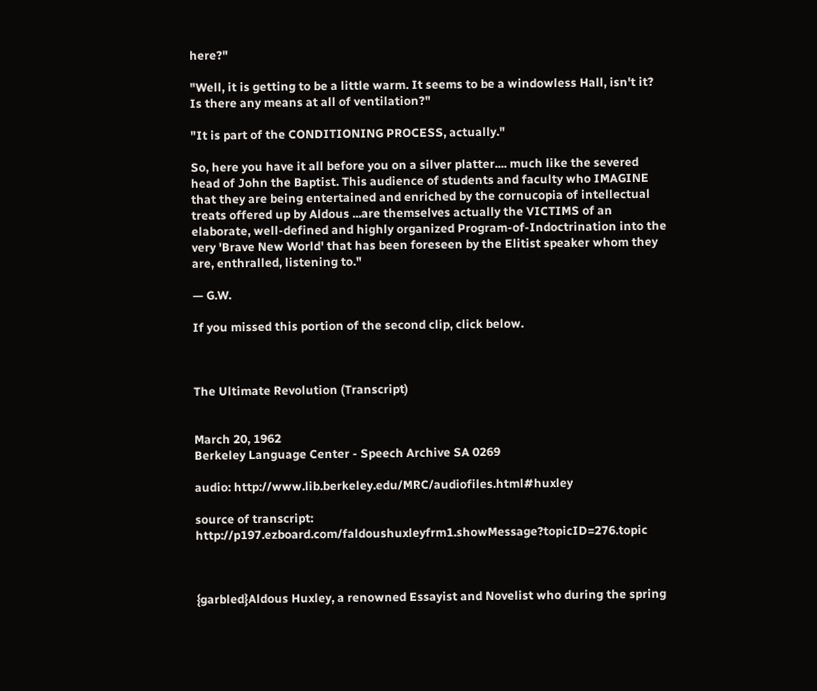here?"

"Well, it is getting to be a little warm. It seems to be a windowless Hall, isn't it? Is there any means at all of ventilation?"

"It is part of the CONDITIONING PROCESS, actually."

So, here you have it all before you on a silver platter.... much like the severed head of John the Baptist. This audience of students and faculty who IMAGINE that they are being entertained and enriched by the cornucopia of intellectual treats offered up by Aldous ...are themselves actually the VICTIMS of an elaborate, well-defined and highly organized Program-of-Indoctrination into the very 'Brave New World' that has been foreseen by the Elitist speaker whom they are, enthralled, listening to."

— G.W.

If you missed this portion of the second clip, click below.



The Ultimate Revolution (Transcript)


March 20, 1962
Berkeley Language Center - Speech Archive SA 0269

audio: http://www.lib.berkeley.edu/MRC/audiofiles.html#huxley

source of transcript: http://p197.ezboard.com/faldoushuxleyfrm1.showMessage?topicID=276.topic



{garbled}Aldous Huxley, a renowned Essayist and Novelist who during the spring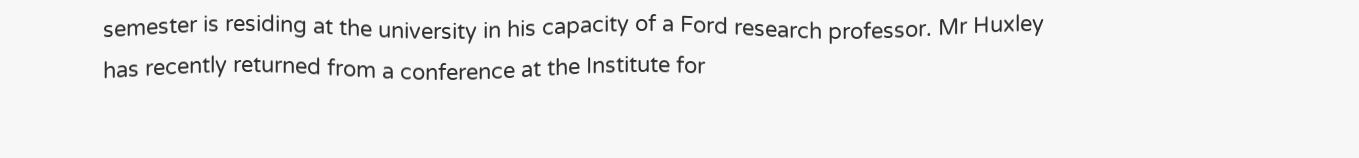semester is residing at the university in his capacity of a Ford research professor. Mr Huxley has recently returned from a conference at the Institute for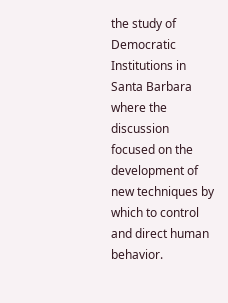the study of Democratic Institutions in Santa Barbara where the discussion focused on the development of new techniques by which to control and direct human behavior.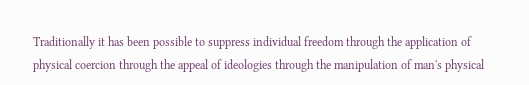Traditionally it has been possible to suppress individual freedom through the application of physical coercion through the appeal of ideologies through the manipulation of man's physical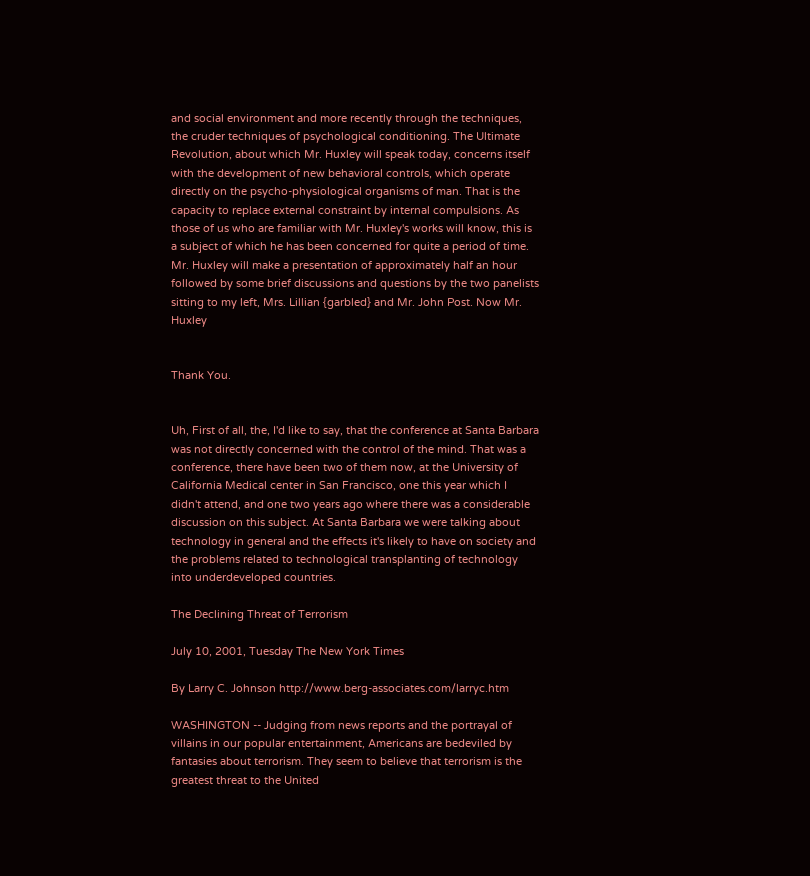and social environment and more recently through the techniques, the cruder techniques of psychological conditioning. The Ultimate Revolution, about which Mr. Huxley will speak today, concerns itself with the development of new behavioral controls, which operate directly on the psycho-physiological organisms of man. That is the capacity to replace external constraint by internal compulsions. As those of us who are familiar with Mr. Huxley's works will know, this is a subject of which he has been concerned for quite a period of time. Mr. Huxley will make a presentation of approximately half an hour followed by some brief discussions and questions by the two panelists sitting to my left, Mrs. Lillian {garbled} and Mr. John Post. Now Mr. Huxley


Thank You.


Uh, First of all, the, I'd like to say, that the conference at Santa Barbara was not directly concerned with the control of the mind. That was a conference, there have been two of them now, at the University of California Medical center in San Francisco, one this year which I didn't attend, and one two years ago where there was a considerable discussion on this subject. At Santa Barbara we were talking about technology in general and the effects it's likely to have on society and the problems related to technological transplanting of technology into underdeveloped countries.

The Declining Threat of Terrorism

July 10, 2001, Tuesday The New York Times

By Larry C. Johnson http://www.berg-associates.com/larryc.htm

WASHINGTON -- Judging from news reports and the portrayal of villains in our popular entertainment, Americans are bedeviled by fantasies about terrorism. They seem to believe that terrorism is the greatest threat to the United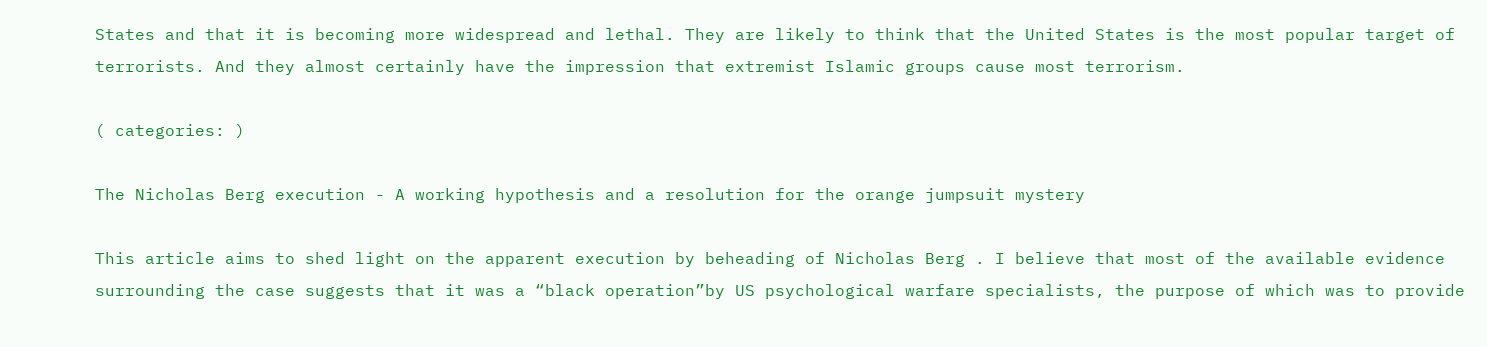States and that it is becoming more widespread and lethal. They are likely to think that the United States is the most popular target of terrorists. And they almost certainly have the impression that extremist Islamic groups cause most terrorism.

( categories: )

The Nicholas Berg execution - A working hypothesis and a resolution for the orange jumpsuit mystery

This article aims to shed light on the apparent execution by beheading of Nicholas Berg . I believe that most of the available evidence surrounding the case suggests that it was a “black operation”by US psychological warfare specialists, the purpose of which was to provide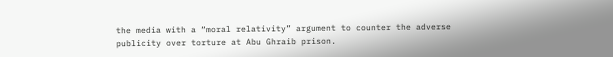the media with a “moral relativity” argument to counter the adverse publicity over torture at Abu Ghraib prison.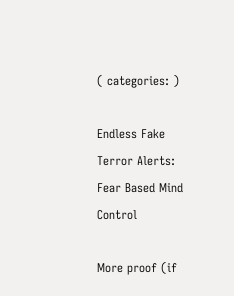( categories: )

Endless Fake Terror Alerts: Fear Based Mind Control

More proof (if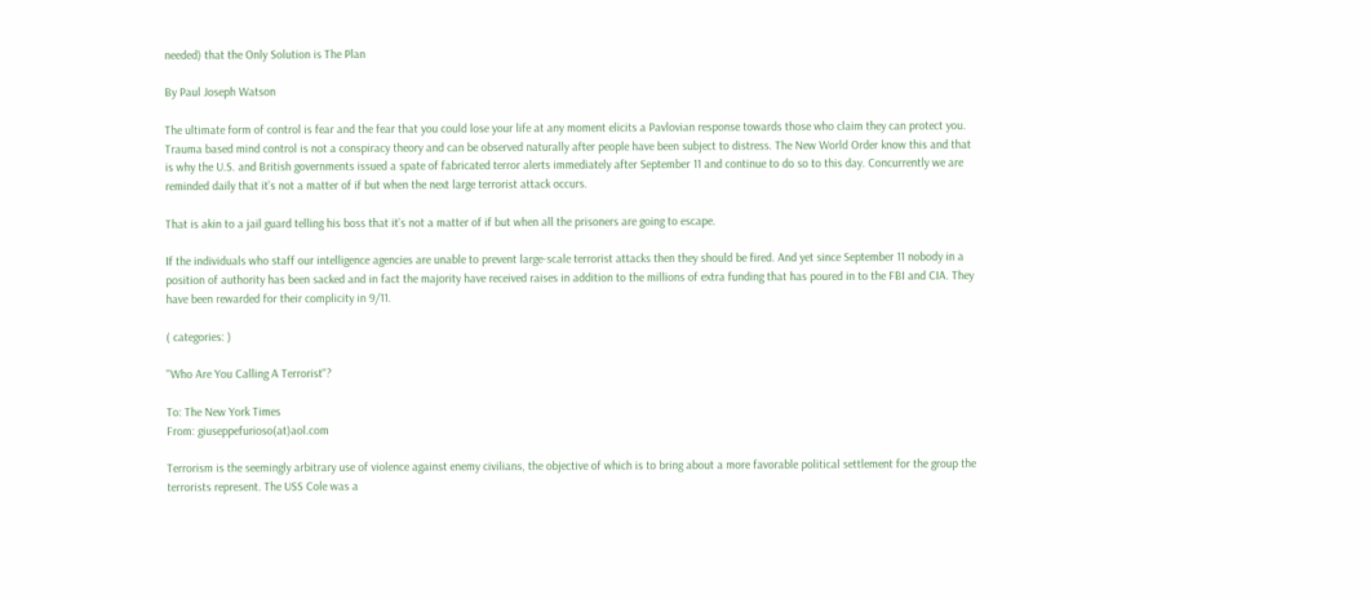needed) that the Only Solution is The Plan

By Paul Joseph Watson

The ultimate form of control is fear and the fear that you could lose your life at any moment elicits a Pavlovian response towards those who claim they can protect you. Trauma based mind control is not a conspiracy theory and can be observed naturally after people have been subject to distress. The New World Order know this and that is why the U.S. and British governments issued a spate of fabricated terror alerts immediately after September 11 and continue to do so to this day. Concurrently we are reminded daily that it’s not a matter of if but when the next large terrorist attack occurs.

That is akin to a jail guard telling his boss that it’s not a matter of if but when all the prisoners are going to escape.

If the individuals who staff our intelligence agencies are unable to prevent large-scale terrorist attacks then they should be fired. And yet since September 11 nobody in a position of authority has been sacked and in fact the majority have received raises in addition to the millions of extra funding that has poured in to the FBI and CIA. They have been rewarded for their complicity in 9/11.

( categories: )

''Who Are You Calling A Terrorist"?

To: The New York Times
From: giuseppefurioso(at)aol.com

Terrorism is the seemingly arbitrary use of violence against enemy civilians, the objective of which is to bring about a more favorable political settlement for the group the terrorists represent. The USS Cole was a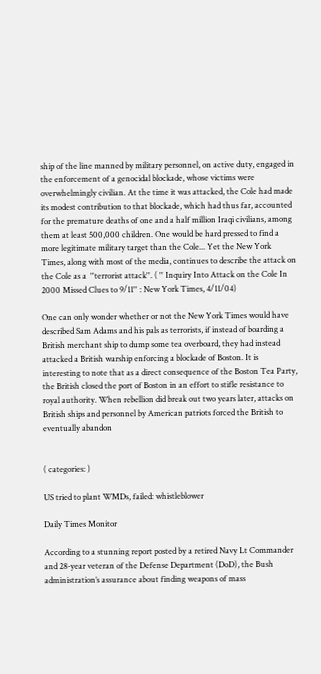ship of the line manned by military personnel, on active duty, engaged in the enforcement of a genocidal blockade, whose victims were overwhelmingly civilian. At the time it was attacked, the Cole had made its modest contribution to that blockade, which had thus far, accounted for the premature deaths of one and a half million Iraqi civilians, among them at least 500,000 children. One would be hard pressed to find a more legitimate military target than the Cole... Yet the New York Times, along with most of the media, continues to describe the attack on the Cole as a  ''terrorist attack''. ( '' Inquiry Into Attack on the Cole In 2000 Missed Clues to 9/11'' : New York Times, 4/11/04)

One can only wonder whether or not the New York Times would have described Sam Adams and his pals as terrorists, if instead of boarding a British merchant ship to dump some tea overboard, they had instead attacked a British warship enforcing a blockade of Boston. It is interesting to note that as a direct consequence of the Boston Tea Party, the British closed the port of Boston in an effort to stifle resistance to royal authority. When rebellion did break out two years later, attacks on British ships and personnel by American patriots forced the British to eventually abandon


( categories: )

US tried to plant WMDs, failed: whistleblower

Daily Times Monitor

According to a stunning report posted by a retired Navy Lt Commander and 28-year veteran of the Defense Department (DoD), the Bush administration’s assurance about finding weapons of mass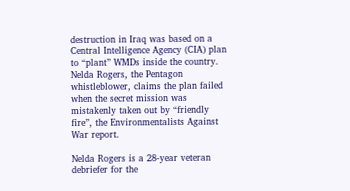destruction in Iraq was based on a Central Intelligence Agency (CIA) plan to “plant” WMDs inside the country. Nelda Rogers, the Pentagon whistleblower, claims the plan failed when the secret mission was mistakenly taken out by “friendly fire”, the Environmentalists Against War report.

Nelda Rogers is a 28-year veteran debriefer for the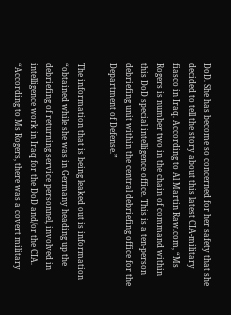DoD. She has become so concerned for her safety that she decided to tell the story about this latest CIA-military fiasco in Iraq. According to Al Martin Raw.com, “Ms Rogers is number two in the chain of command within this DoD special intelligence office. This is a ten-person debriefing unit within the central debriefing office for the Department of Defense.”

The information that is being leaked out is information “obtained while she was in Germany heading up the debriefing of returning service personnel, involved in intelligence work in Iraq for the DoD and/or the CIA. “According to Ms Rogers, there was a covert military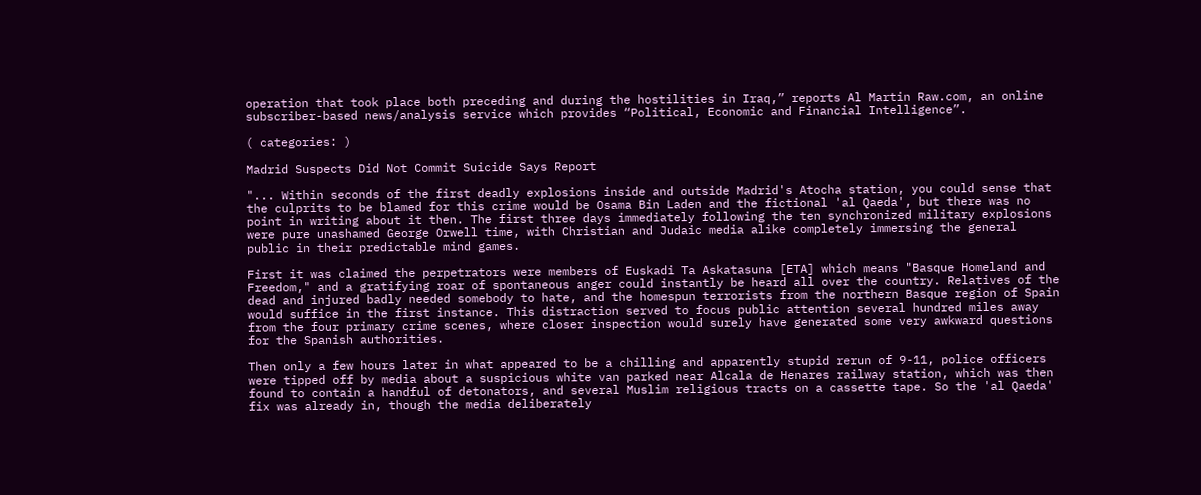operation that took place both preceding and during the hostilities in Iraq,” reports Al Martin Raw.com, an online subscriber-based news/analysis service which provides “Political, Economic and Financial Intelligence”.

( categories: )

Madrid Suspects Did Not Commit Suicide Says Report

"... Within seconds of the first deadly explosions inside and outside Madrid's Atocha station, you could sense that the culprits to be blamed for this crime would be Osama Bin Laden and the fictional 'al Qaeda', but there was no point in writing about it then. The first three days immediately following the ten synchronized military explosions were pure unashamed George Orwell time, with Christian and Judaic media alike completely immersing the general public in their predictable mind games.

First it was claimed the perpetrators were members of Euskadi Ta Askatasuna [ETA] which means "Basque Homeland and Freedom," and a gratifying roar of spontaneous anger could instantly be heard all over the country. Relatives of the dead and injured badly needed somebody to hate, and the homespun terrorists from the northern Basque region of Spain would suffice in the first instance. This distraction served to focus public attention several hundred miles away from the four primary crime scenes, where closer inspection would surely have generated some very awkward questions for the Spanish authorities.

Then only a few hours later in what appeared to be a chilling and apparently stupid rerun of 9-11, police officers were tipped off by media about a suspicious white van parked near Alcala de Henares railway station, which was then found to contain a handful of detonators, and several Muslim religious tracts on a cassette tape. So the 'al Qaeda' fix was already in, though the media deliberately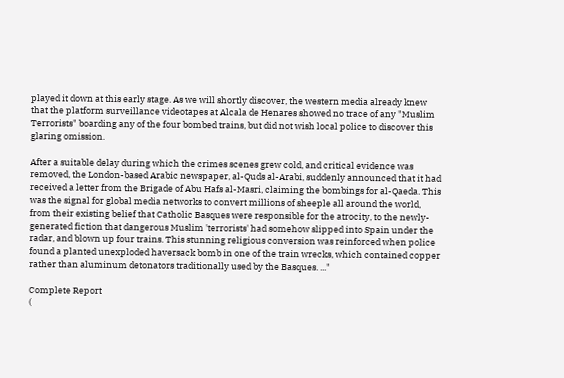played it down at this early stage. As we will shortly discover, the western media already knew that the platform surveillance videotapes at Alcala de Henares showed no trace of any "Muslim Terrorists" boarding any of the four bombed trains, but did not wish local police to discover this glaring omission.

After a suitable delay during which the crimes scenes grew cold, and critical evidence was removed, the London-based Arabic newspaper, al-Quds al-Arabi, suddenly announced that it had received a letter from the Brigade of Abu Hafs al-Masri, claiming the bombings for al-Qaeda. This was the signal for global media networks to convert millions of sheeple all around the world, from their existing belief that Catholic Basques were responsible for the atrocity, to the newly-generated fiction that dangerous Muslim 'terrorists' had somehow slipped into Spain under the radar, and blown up four trains. This stunning religious conversion was reinforced when police found a planted unexploded haversack bomb in one of the train wrecks, which contained copper rather than aluminum detonators traditionally used by the Basques. ..."

Complete Report
(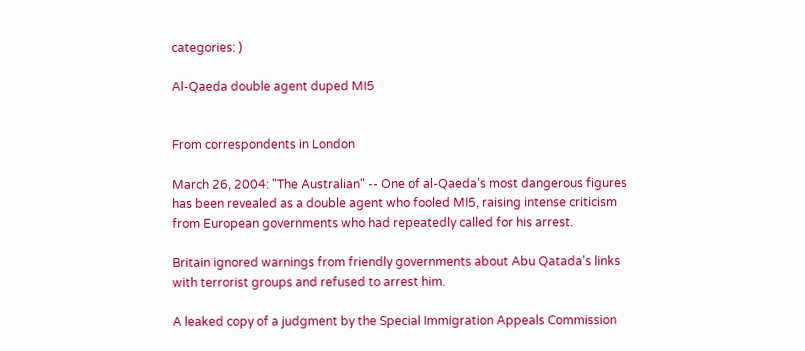categories: )

Al-Qaeda double agent duped MI5


From correspondents in London

March 26, 2004: "The Australian" -- One of al-Qaeda's most dangerous figures has been revealed as a double agent who fooled MI5, raising intense criticism from European governments who had repeatedly called for his arrest.

Britain ignored warnings from friendly governments about Abu Qatada's links with terrorist groups and refused to arrest him.

A leaked copy of a judgment by the Special Immigration Appeals Commission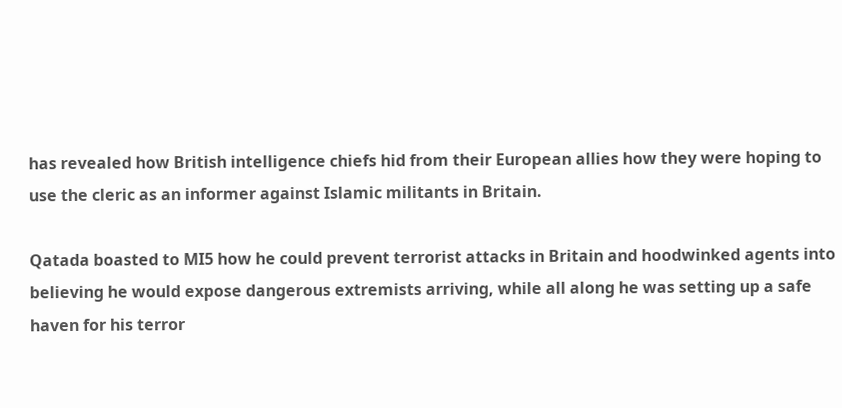has revealed how British intelligence chiefs hid from their European allies how they were hoping to use the cleric as an informer against Islamic militants in Britain.

Qatada boasted to MI5 how he could prevent terrorist attacks in Britain and hoodwinked agents into believing he would expose dangerous extremists arriving, while all along he was setting up a safe haven for his terror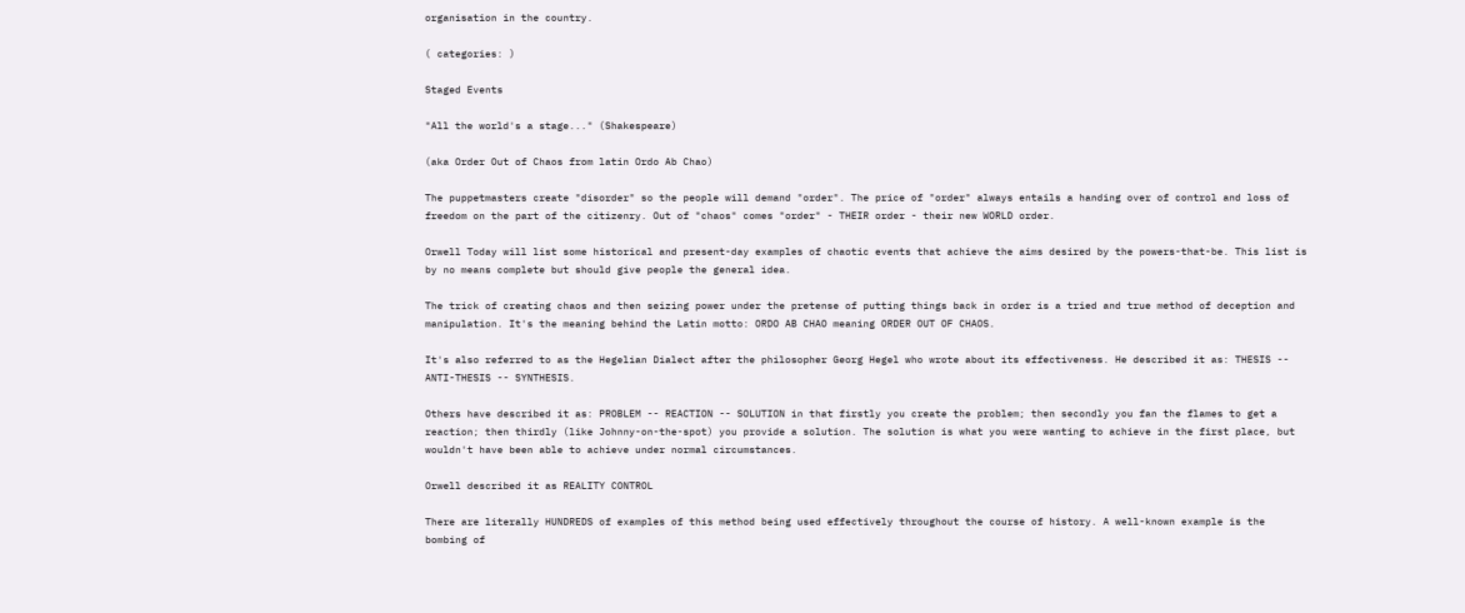organisation in the country.

( categories: )

Staged Events

"All the world's a stage..." (Shakespeare)

(aka Order Out of Chaos from latin Ordo Ab Chao)

The puppetmasters create "disorder" so the people will demand "order". The price of "order" always entails a handing over of control and loss of freedom on the part of the citizenry. Out of "chaos" comes "order" - THEIR order - their new WORLD order.

Orwell Today will list some historical and present-day examples of chaotic events that achieve the aims desired by the powers-that-be. This list is by no means complete but should give people the general idea.

The trick of creating chaos and then seizing power under the pretense of putting things back in order is a tried and true method of deception and manipulation. It's the meaning behind the Latin motto: ORDO AB CHAO meaning ORDER OUT OF CHAOS.

It's also referred to as the Hegelian Dialect after the philosopher Georg Hegel who wrote about its effectiveness. He described it as: THESIS -- ANTI-THESIS -- SYNTHESIS.

Others have described it as: PROBLEM -- REACTION -- SOLUTION in that firstly you create the problem; then secondly you fan the flames to get a reaction; then thirdly (like Johnny-on-the-spot) you provide a solution. The solution is what you were wanting to achieve in the first place, but wouldn't have been able to achieve under normal circumstances.

Orwell described it as REALITY CONTROL

There are literally HUNDREDS of examples of this method being used effectively throughout the course of history. A well-known example is the bombing of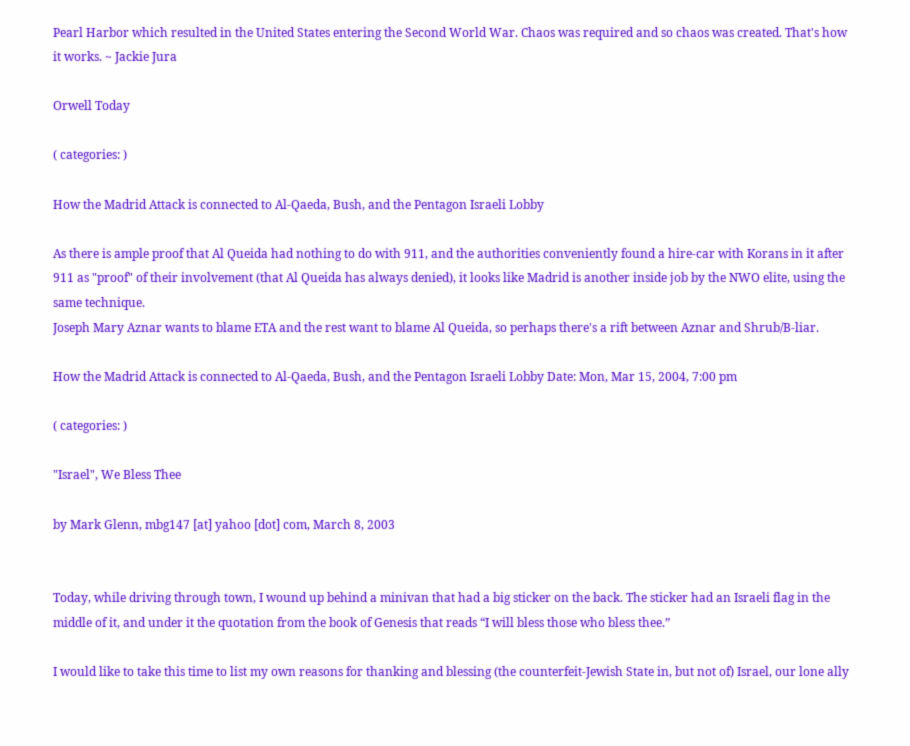Pearl Harbor which resulted in the United States entering the Second World War. Chaos was required and so chaos was created. That's how it works. ~ Jackie Jura

Orwell Today

( categories: )

How the Madrid Attack is connected to Al-Qaeda, Bush, and the Pentagon Israeli Lobby

As there is ample proof that Al Queida had nothing to do with 911, and the authorities conveniently found a hire-car with Korans in it after 911 as "proof" of their involvement (that Al Queida has always denied), it looks like Madrid is another inside job by the NWO elite, using the same technique.
Joseph Mary Aznar wants to blame ETA and the rest want to blame Al Queida, so perhaps there's a rift between Aznar and Shrub/B-liar.

How the Madrid Attack is connected to Al-Qaeda, Bush, and the Pentagon Israeli Lobby Date: Mon, Mar 15, 2004, 7:00 pm

( categories: )

"Israel", We Bless Thee

by Mark Glenn, mbg147 [at] yahoo [dot] com, March 8, 2003


Today, while driving through town, I wound up behind a minivan that had a big sticker on the back. The sticker had an Israeli flag in the middle of it, and under it the quotation from the book of Genesis that reads “I will bless those who bless thee.”

I would like to take this time to list my own reasons for thanking and blessing (the counterfeit-Jewish State in, but not of) Israel, our lone ally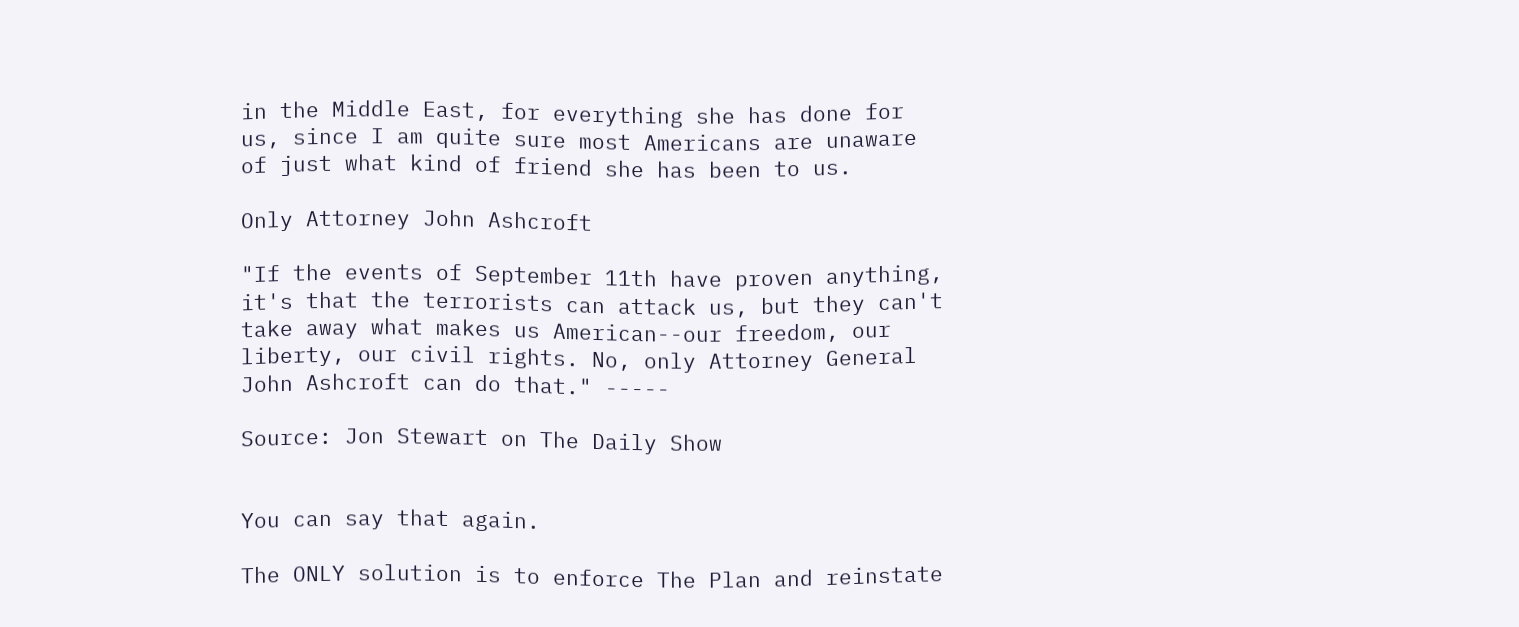in the Middle East, for everything she has done for us, since I am quite sure most Americans are unaware of just what kind of friend she has been to us.

Only Attorney John Ashcroft

"If the events of September 11th have proven anything, it's that the terrorists can attack us, but they can't take away what makes us American--our freedom, our liberty, our civil rights. No, only Attorney General John Ashcroft can do that." -----

Source: Jon Stewart on The Daily Show


You can say that again.

The ONLY solution is to enforce The Plan and reinstate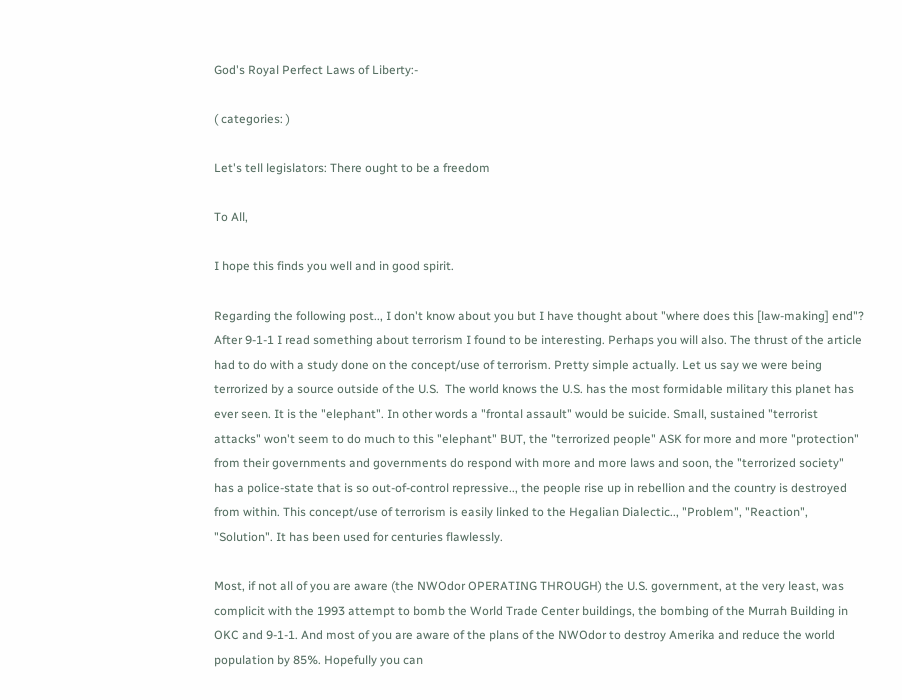God's Royal Perfect Laws of Liberty:-

( categories: )

Let's tell legislators: There ought to be a freedom

To All,

I hope this finds you well and in good spirit.

Regarding the following post.., I don't know about you but I have thought about "where does this [law-making] end"? After 9-1-1 I read something about terrorism I found to be interesting. Perhaps you will also. The thrust of the article had to do with a study done on the concept/use of terrorism. Pretty simple actually. Let us say we were being terrorized by a source outside of the U.S.  The world knows the U.S. has the most formidable military this planet has ever seen. It is the "elephant". In other words a "frontal assault" would be suicide. Small, sustained "terrorist attacks" won't seem to do much to this "elephant" BUT, the "terrorized people" ASK for more and more "protection" from their governments and governments do respond with more and more laws and soon, the "terrorized society" has a police-state that is so out-of-control repressive.., the people rise up in rebellion and the country is destroyed from within. This concept/use of terrorism is easily linked to the Hegalian Dialectic.., "Problem", "Reaction", "Solution". It has been used for centuries flawlessly.

Most, if not all of you are aware (the NWOdor OPERATING THROUGH) the U.S. government, at the very least, was complicit with the 1993 attempt to bomb the World Trade Center buildings, the bombing of the Murrah Building in OKC and 9-1-1. And most of you are aware of the plans of the NWOdor to destroy Amerika and reduce the world population by 85%. Hopefully you can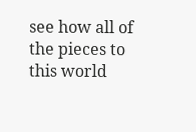see how all of the pieces to this world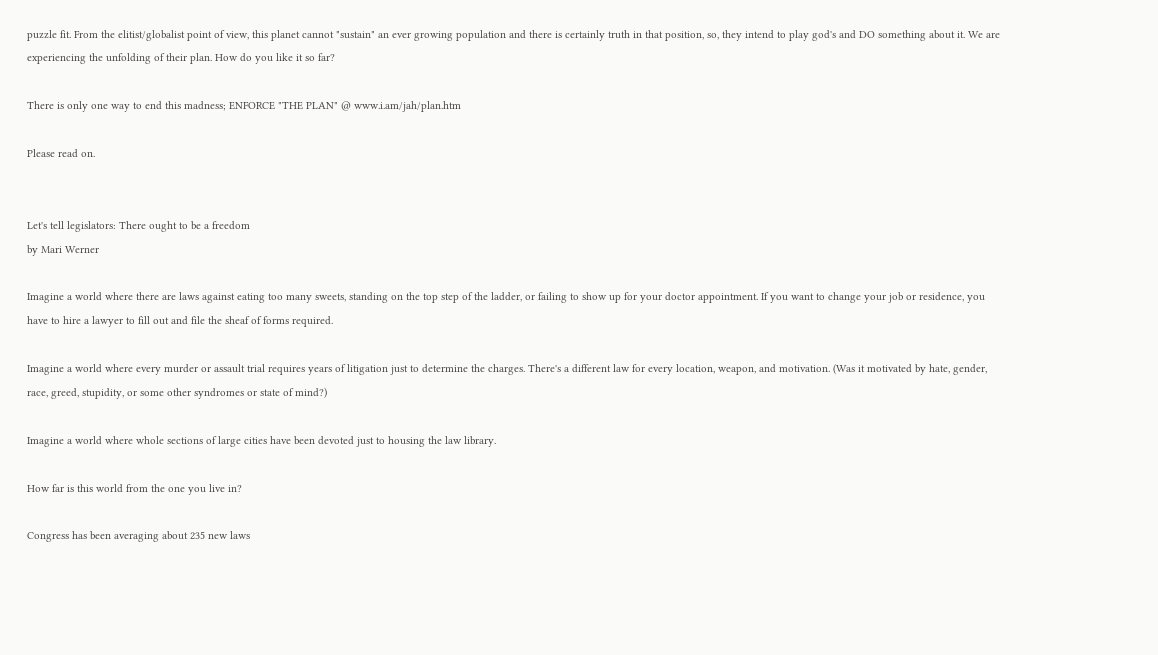puzzle fit. From the elitist/globalist point of view, this planet cannot "sustain" an ever growing population and there is certainly truth in that position, so, they intend to play god's and DO something about it. We are experiencing the unfolding of their plan. How do you like it so far?

There is only one way to end this madness; ENFORCE "THE PLAN" @ www.i.am/jah/plan.htm

Please read on.


Let's tell legislators: There ought to be a freedom
by Mari Werner

Imagine a world where there are laws against eating too many sweets, standing on the top step of the ladder, or failing to show up for your doctor appointment. If you want to change your job or residence, you have to hire a lawyer to fill out and file the sheaf of forms required.

Imagine a world where every murder or assault trial requires years of litigation just to determine the charges. There's a different law for every location, weapon, and motivation. (Was it motivated by hate, gender, race, greed, stupidity, or some other syndromes or state of mind?)

Imagine a world where whole sections of large cities have been devoted just to housing the law library.

How far is this world from the one you live in?

Congress has been averaging about 235 new laws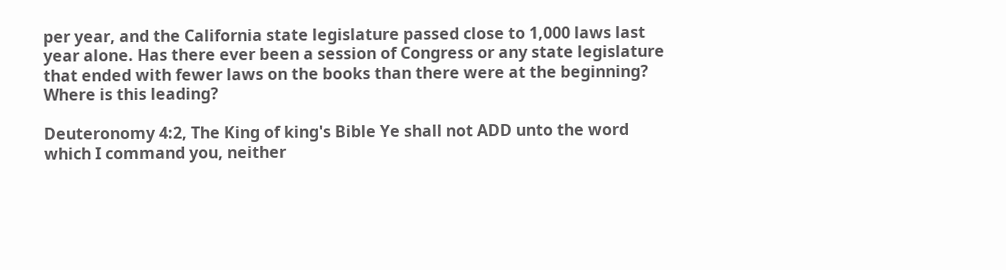per year, and the California state legislature passed close to 1,000 laws last year alone. Has there ever been a session of Congress or any state legislature that ended with fewer laws on the books than there were at the beginning? Where is this leading?

Deuteronomy 4:2, The King of king's Bible Ye shall not ADD unto the word which I command you, neither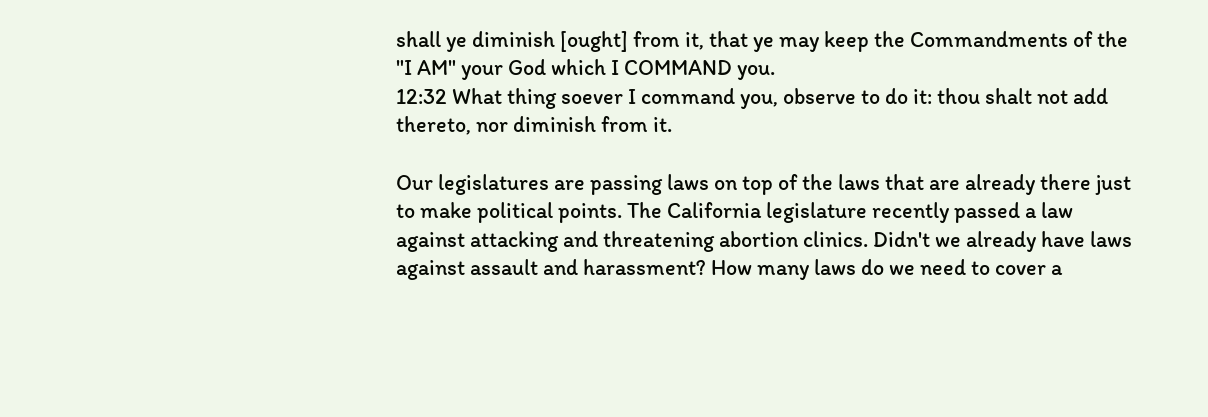shall ye diminish [ought] from it, that ye may keep the Commandments of the "I AM" your God which I COMMAND you.
12:32 What thing soever I command you, observe to do it: thou shalt not add thereto, nor diminish from it.

Our legislatures are passing laws on top of the laws that are already there just to make political points. The California legislature recently passed a law against attacking and threatening abortion clinics. Didn't we already have laws against assault and harassment? How many laws do we need to cover a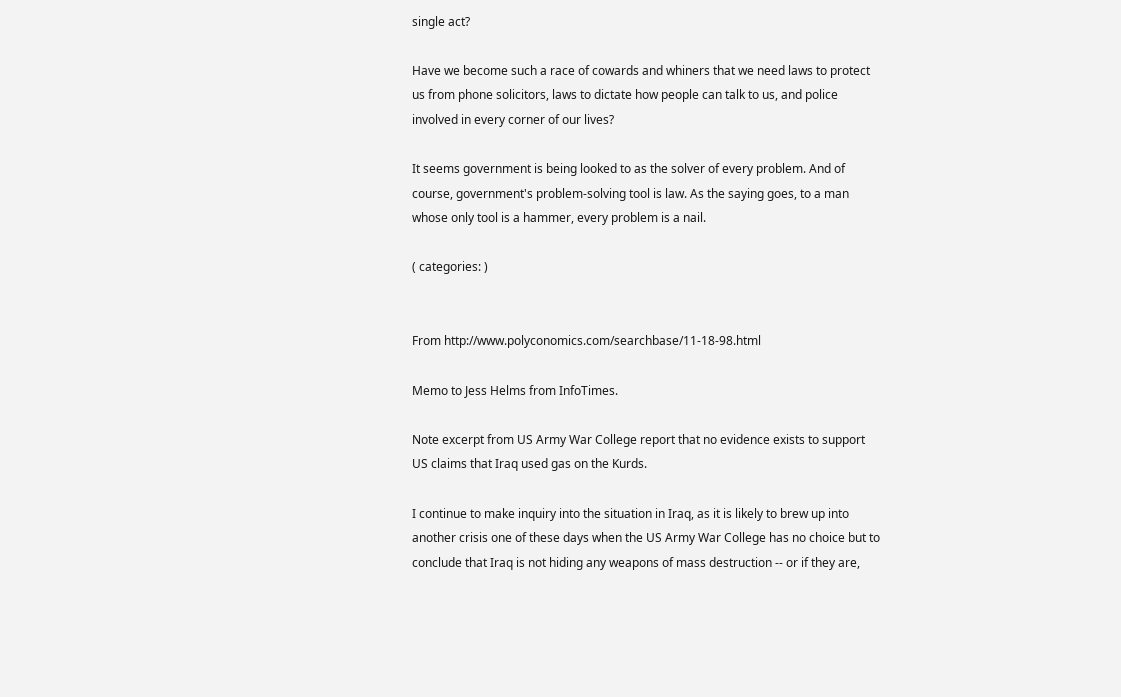single act?

Have we become such a race of cowards and whiners that we need laws to protect us from phone solicitors, laws to dictate how people can talk to us, and police involved in every corner of our lives?

It seems government is being looked to as the solver of every problem. And of course, government's problem-solving tool is law. As the saying goes, to a man whose only tool is a hammer, every problem is a nail.

( categories: )


From http://www.polyconomics.com/searchbase/11-18-98.html

Memo to Jess Helms from InfoTimes.

Note excerpt from US Army War College report that no evidence exists to support US claims that Iraq used gas on the Kurds.

I continue to make inquiry into the situation in Iraq, as it is likely to brew up into another crisis one of these days when the US Army War College has no choice but to conclude that Iraq is not hiding any weapons of mass destruction -- or if they are,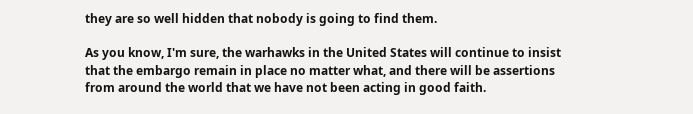they are so well hidden that nobody is going to find them.

As you know, I'm sure, the warhawks in the United States will continue to insist that the embargo remain in place no matter what, and there will be assertions from around the world that we have not been acting in good faith.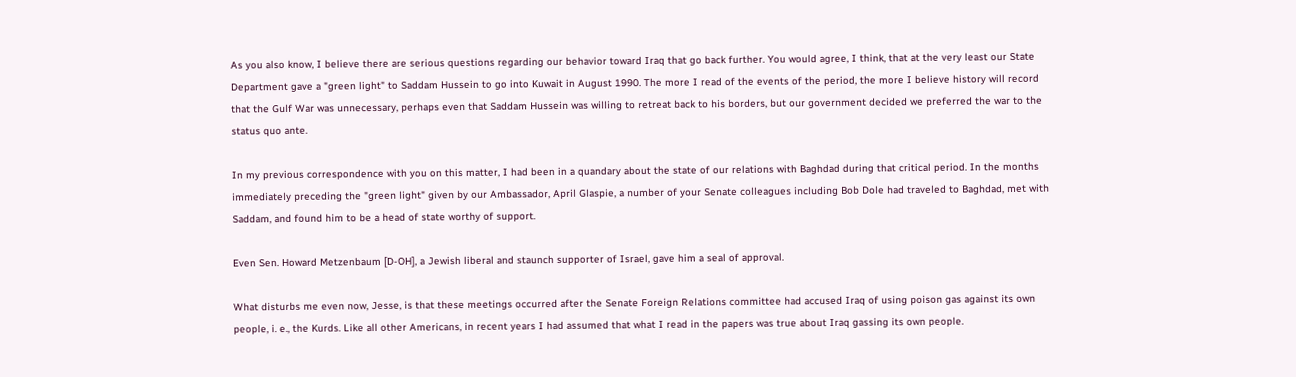As you also know, I believe there are serious questions regarding our behavior toward Iraq that go back further. You would agree, I think, that at the very least our State Department gave a "green light" to Saddam Hussein to go into Kuwait in August 1990. The more I read of the events of the period, the more I believe history will record that the Gulf War was unnecessary, perhaps even that Saddam Hussein was willing to retreat back to his borders, but our government decided we preferred the war to the status quo ante.

In my previous correspondence with you on this matter, I had been in a quandary about the state of our relations with Baghdad during that critical period. In the months immediately preceding the "green light" given by our Ambassador, April Glaspie, a number of your Senate colleagues including Bob Dole had traveled to Baghdad, met with Saddam, and found him to be a head of state worthy of support.

Even Sen. Howard Metzenbaum [D-OH], a Jewish liberal and staunch supporter of Israel, gave him a seal of approval.

What disturbs me even now, Jesse, is that these meetings occurred after the Senate Foreign Relations committee had accused Iraq of using poison gas against its own people, i. e., the Kurds. Like all other Americans, in recent years I had assumed that what I read in the papers was true about Iraq gassing its own people.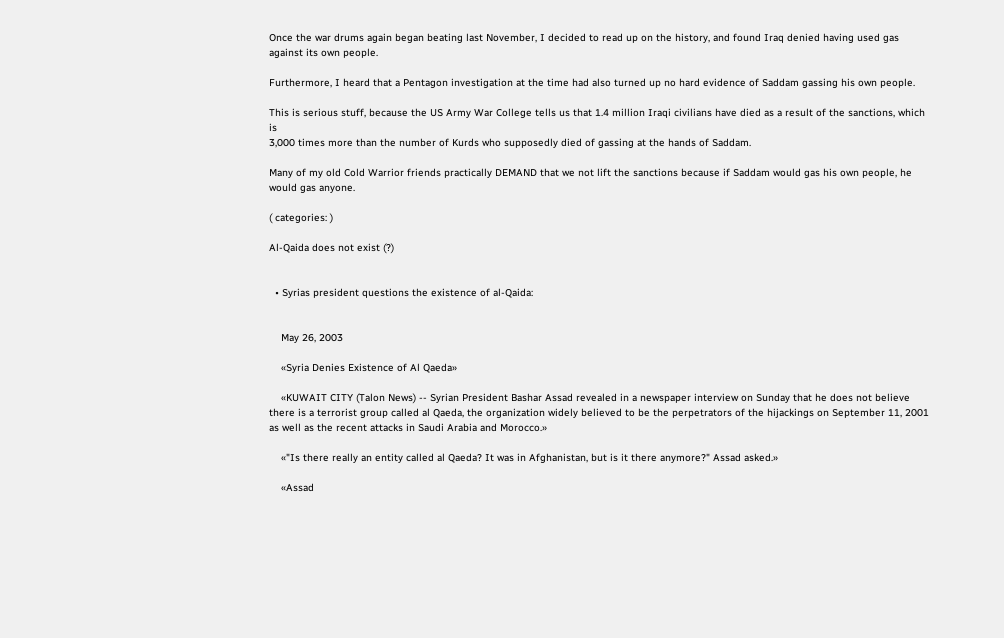Once the war drums again began beating last November, I decided to read up on the history, and found Iraq denied having used gas against its own people.

Furthermore, I heard that a Pentagon investigation at the time had also turned up no hard evidence of Saddam gassing his own people.

This is serious stuff, because the US Army War College tells us that 1.4 million Iraqi civilians have died as a result of the sanctions, which is
3,000 times more than the number of Kurds who supposedly died of gassing at the hands of Saddam.

Many of my old Cold Warrior friends practically DEMAND that we not lift the sanctions because if Saddam would gas his own people, he would gas anyone.

( categories: )

Al-Qaida does not exist (?)


  • Syrias president questions the existence of al-Qaida:


    May 26, 2003

    «Syria Denies Existence of Al Qaeda»

    «KUWAIT CITY (Talon News) -- Syrian President Bashar Assad revealed in a newspaper interview on Sunday that he does not believe there is a terrorist group called al Qaeda, the organization widely believed to be the perpetrators of the hijackings on September 11, 2001 as well as the recent attacks in Saudi Arabia and Morocco.»

    «"Is there really an entity called al Qaeda? It was in Afghanistan, but is it there anymore?" Assad asked.»

    «Assad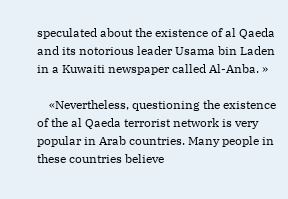speculated about the existence of al Qaeda and its notorious leader Usama bin Laden in a Kuwaiti newspaper called Al-Anba. »

    «Nevertheless, questioning the existence of the al Qaeda terrorist network is very popular in Arab countries. Many people in these countries believe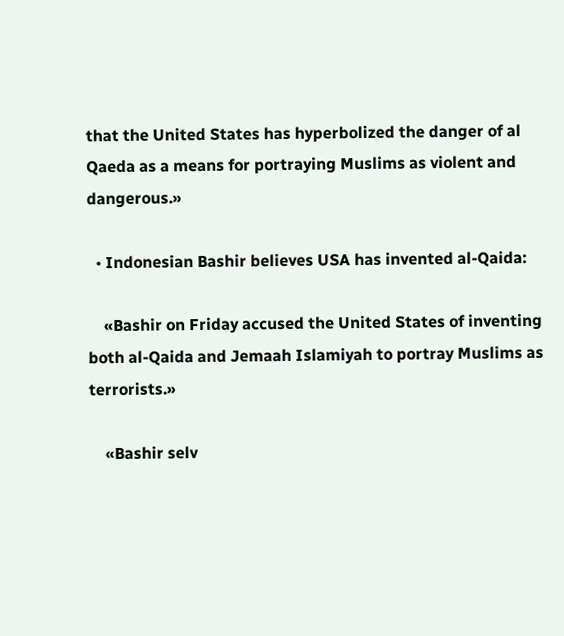that the United States has hyperbolized the danger of al Qaeda as a means for portraying Muslims as violent and dangerous.»

  • Indonesian Bashir believes USA has invented al-Qaida:

    «Bashir on Friday accused the United States of inventing both al-Qaida and Jemaah Islamiyah to portray Muslims as terrorists.»

    «Bashir selv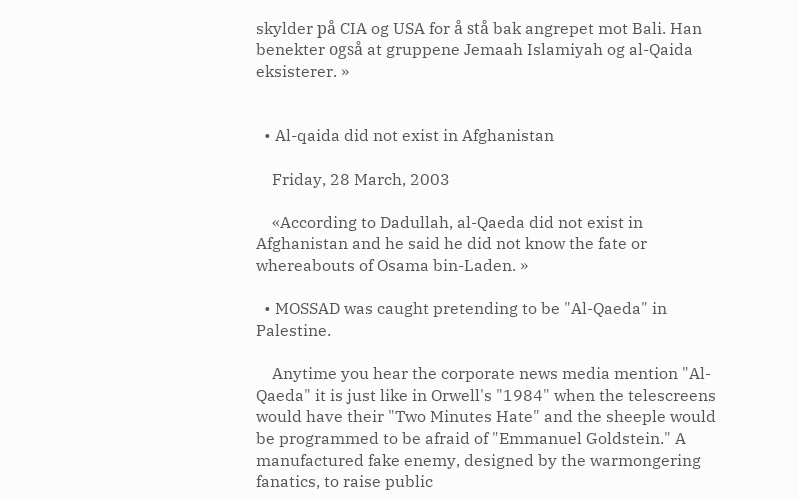skylder på CIA og USA for å stå bak angrepet mot Bali. Han benekter også at gruppene Jemaah Islamiyah og al-Qaida eksisterer. »


  • Al-qaida did not exist in Afghanistan

    Friday, 28 March, 2003

    «According to Dadullah, al-Qaeda did not exist in Afghanistan and he said he did not know the fate or whereabouts of Osama bin-Laden. »

  • MOSSAD was caught pretending to be "Al-Qaeda" in Palestine.

    Anytime you hear the corporate news media mention "Al-Qaeda" it is just like in Orwell's "1984" when the telescreens would have their "Two Minutes Hate" and the sheeple would be programmed to be afraid of "Emmanuel Goldstein." A manufactured fake enemy, designed by the warmongering fanatics, to raise public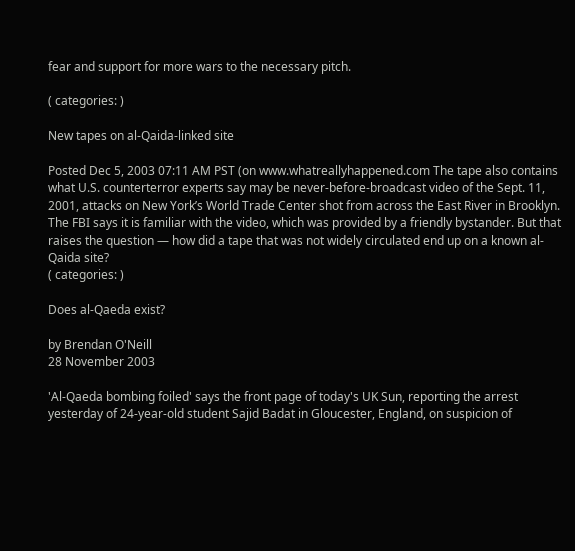fear and support for more wars to the necessary pitch.

( categories: )

New tapes on al-Qaida-linked site

Posted Dec 5, 2003 07:11 AM PST (on www.whatreallyhappened.com The tape also contains what U.S. counterterror experts say may be never-before-broadcast video of the Sept. 11, 2001, attacks on New York’s World Trade Center shot from across the East River in Brooklyn. The FBI says it is familiar with the video, which was provided by a friendly bystander. But that raises the question — how did a tape that was not widely circulated end up on a known al-Qaida site?
( categories: )

Does al-Qaeda exist?

by Brendan O'Neill
28 November 2003

'Al-Qaeda bombing foiled' says the front page of today's UK Sun, reporting the arrest yesterday of 24-year-old student Sajid Badat in Gloucester, England, on suspicion of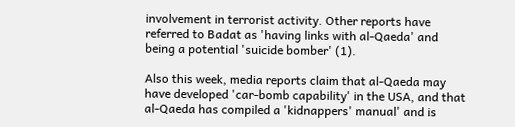involvement in terrorist activity. Other reports have referred to Badat as 'having links with al-Qaeda' and being a potential 'suicide bomber' (1).

Also this week, media reports claim that al-Qaeda may have developed 'car-bomb capability' in the USA, and that al-Qaeda has compiled a 'kidnappers' manual' and is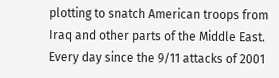plotting to snatch American troops from Iraq and other parts of the Middle East. Every day since the 9/11 attacks of 2001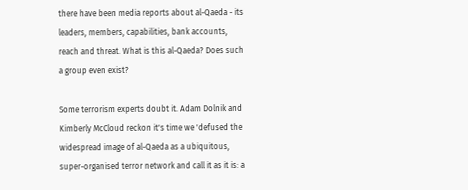there have been media reports about al-Qaeda - its leaders, members, capabilities, bank accounts, reach and threat. What is this al-Qaeda? Does such a group even exist?

Some terrorism experts doubt it. Adam Dolnik and Kimberly McCloud reckon it's time we 'defused the widespread image of al-Qaeda as a ubiquitous, super-organised terror network and call it as it is: a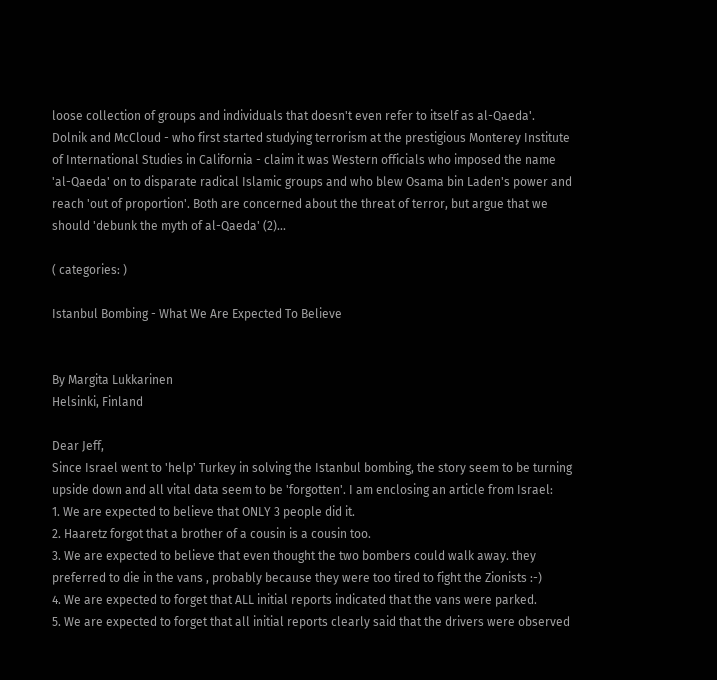loose collection of groups and individuals that doesn't even refer to itself as al-Qaeda'. Dolnik and McCloud - who first started studying terrorism at the prestigious Monterey Institute of International Studies in California - claim it was Western officials who imposed the name 'al-Qaeda' on to disparate radical Islamic groups and who blew Osama bin Laden's power and reach 'out of proportion'. Both are concerned about the threat of terror, but argue that we should 'debunk the myth of al-Qaeda' (2)...

( categories: )

Istanbul Bombing - What We Are Expected To Believe


By Margita Lukkarinen
Helsinki, Finland

Dear Jeff,
Since Israel went to 'help' Turkey in solving the Istanbul bombing, the story seem to be turning upside down and all vital data seem to be 'forgotten'. I am enclosing an article from Israel:
1. We are expected to believe that ONLY 3 people did it.
2. Haaretz forgot that a brother of a cousin is a cousin too.
3. We are expected to believe that even thought the two bombers could walk away. they preferred to die in the vans , probably because they were too tired to fight the Zionists :-)
4. We are expected to forget that ALL initial reports indicated that the vans were parked.
5. We are expected to forget that all initial reports clearly said that the drivers were observed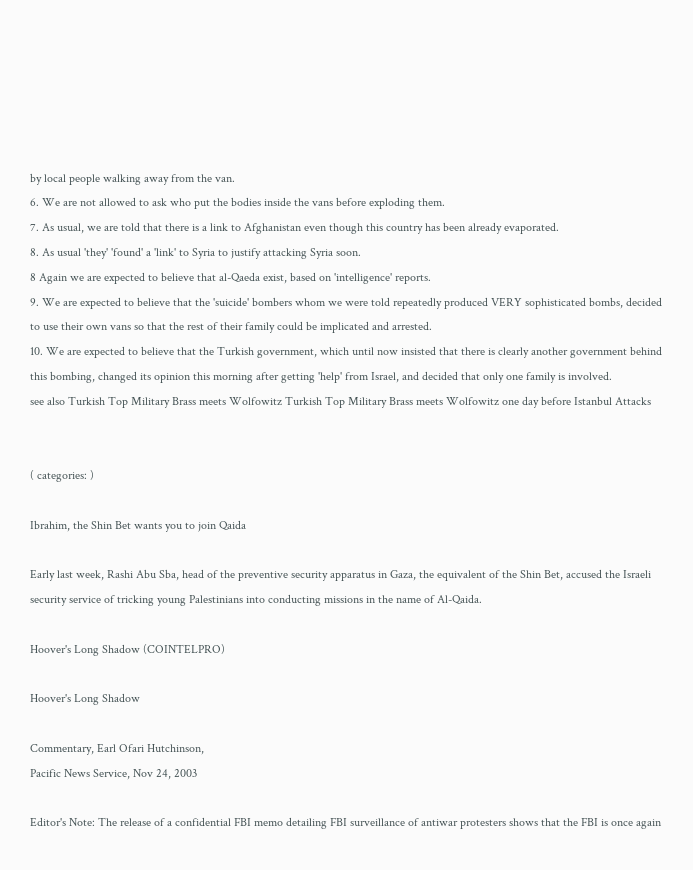by local people walking away from the van.
6. We are not allowed to ask who put the bodies inside the vans before exploding them.
7. As usual, we are told that there is a link to Afghanistan even though this country has been already evaporated.
8. As usual 'they' 'found' a 'link' to Syria to justify attacking Syria soon.
8 Again we are expected to believe that al-Qaeda exist, based on 'intelligence' reports.
9. We are expected to believe that the 'suicide' bombers whom we were told repeatedly produced VERY sophisticated bombs, decided to use their own vans so that the rest of their family could be implicated and arrested.
10. We are expected to believe that the Turkish government, which until now insisted that there is clearly another government behind this bombing, changed its opinion this morning after getting 'help' from Israel, and decided that only one family is involved.
see also Turkish Top Military Brass meets Wolfowitz Turkish Top Military Brass meets Wolfowitz one day before Istanbul Attacks


( categories: )

Ibrahim, the Shin Bet wants you to join Qaida

Early last week, Rashi Abu Sba, head of the preventive security apparatus in Gaza, the equivalent of the Shin Bet, accused the Israeli security service of tricking young Palestinians into conducting missions in the name of Al-Qaida.

Hoover's Long Shadow (COINTELPRO)

Hoover's Long Shadow

Commentary, Earl Ofari Hutchinson,
Pacific News Service, Nov 24, 2003

Editor's Note: The release of a confidential FBI memo detailing FBI surveillance of antiwar protesters shows that the FBI is once again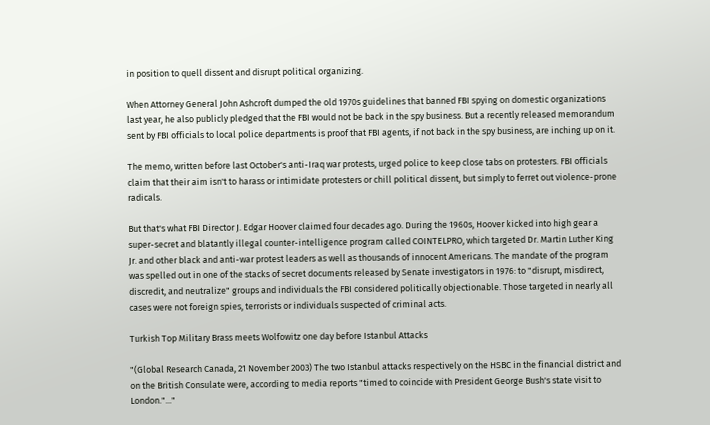in position to quell dissent and disrupt political organizing.

When Attorney General John Ashcroft dumped the old 1970s guidelines that banned FBI spying on domestic organizations last year, he also publicly pledged that the FBI would not be back in the spy business. But a recently released memorandum sent by FBI officials to local police departments is proof that FBI agents, if not back in the spy business, are inching up on it.

The memo, written before last October's anti-Iraq war protests, urged police to keep close tabs on protesters. FBI officials claim that their aim isn't to harass or intimidate protesters or chill political dissent, but simply to ferret out violence-prone radicals.

But that's what FBI Director J. Edgar Hoover claimed four decades ago. During the 1960s, Hoover kicked into high gear a super-secret and blatantly illegal counter-intelligence program called COINTELPRO, which targeted Dr. Martin Luther King Jr. and other black and anti-war protest leaders as well as thousands of innocent Americans. The mandate of the program was spelled out in one of the stacks of secret documents released by Senate investigators in 1976: to "disrupt, misdirect, discredit, and neutralize" groups and individuals the FBI considered politically objectionable. Those targeted in nearly all cases were not foreign spies, terrorists or individuals suspected of criminal acts.

Turkish Top Military Brass meets Wolfowitz one day before Istanbul Attacks

"(Global Research Canada, 21 November 2003) The two Istanbul attacks respectively on the HSBC in the financial district and on the British Consulate were, according to media reports "timed to coincide with President George Bush's state visit to London."..."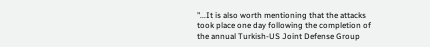"...It is also worth mentioning that the attacks took place one day following the completion of the annual Turkish-US Joint Defense Group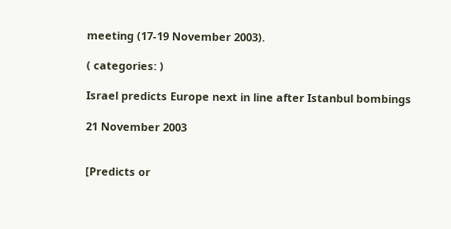meeting (17-19 November 2003).

( categories: )

Israel predicts Europe next in line after Istanbul bombings

21 November 2003


[Predicts or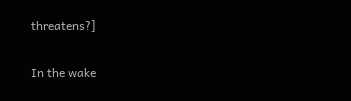threatens?]

In the wake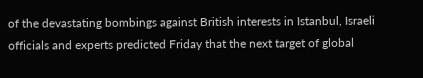of the devastating bombings against British interests in Istanbul, Israeli officials and experts predicted Friday that the next target of global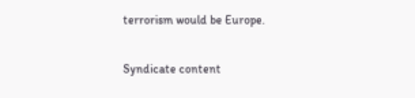terrorism would be Europe.

Syndicate content